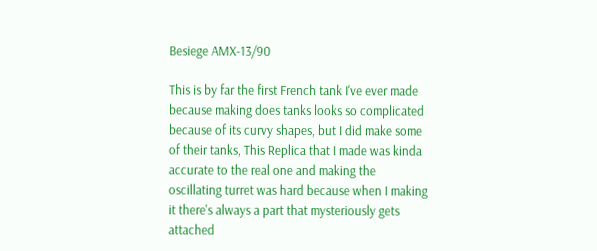Besiege AMX-13/90

This is by far the first French tank I've ever made because making does tanks looks so complicated because of its curvy shapes, but I did make some of their tanks, This Replica that I made was kinda accurate to the real one and making the oscillating turret was hard because when I making it there's always a part that mysteriously gets attached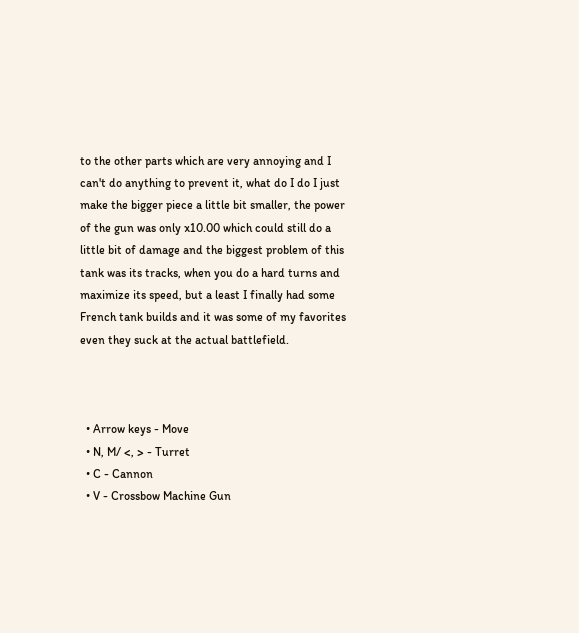to the other parts which are very annoying and I can't do anything to prevent it, what do I do I just make the bigger piece a little bit smaller, the power of the gun was only x10.00 which could still do a little bit of damage and the biggest problem of this tank was its tracks, when you do a hard turns and maximize its speed, but a least I finally had some French tank builds and it was some of my favorites even they suck at the actual battlefield.



  • Arrow keys - Move
  • N, M/ <, > - Turret
  • C - Cannon
  • V - Crossbow Machine Gun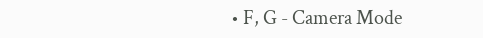• F, G - Camera Mode